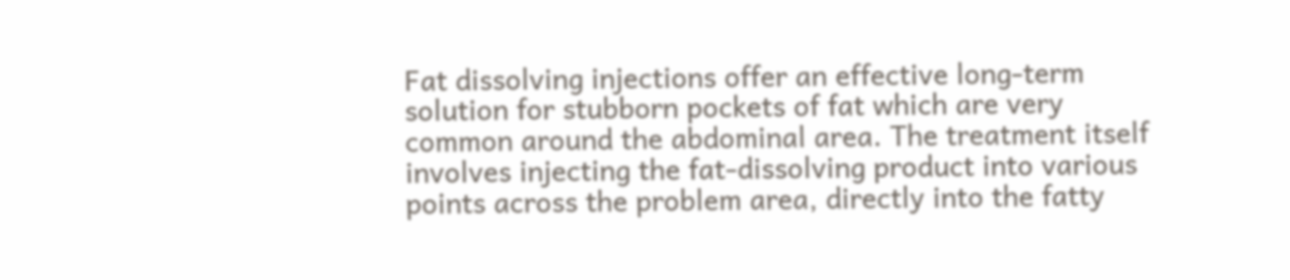Fat dissolving injections offer an effective long-term solution for stubborn pockets of fat which are very common around the abdominal area. The treatment itself involves injecting the fat-dissolving product into various points across the problem area, directly into the fatty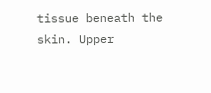tissue beneath the skin. Upper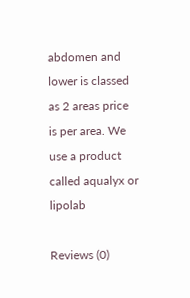abdomen and lower is classed as 2 areas price is per area. We use a product called aqualyx or lipolab

Reviews (0)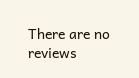There are no reviews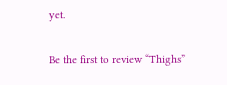yet.

Be the first to review “Thighs”